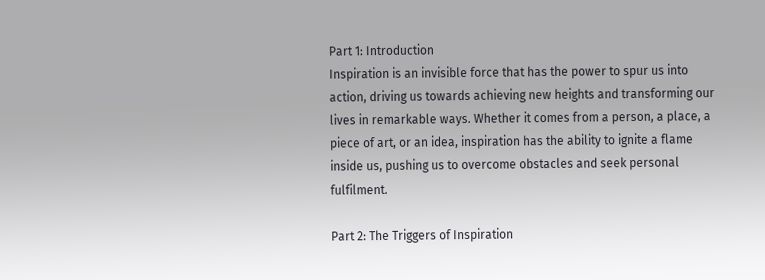Part 1: Introduction
Inspiration is an invisible force that has the power to spur us into action, driving us towards achieving new heights and transforming our lives in remarkable ways. Whether it comes from a person, a place, a piece of art, or an idea, inspiration has the ability to ignite a flame inside us, pushing us to overcome obstacles and seek personal fulfilment.

Part 2: The Triggers of Inspiration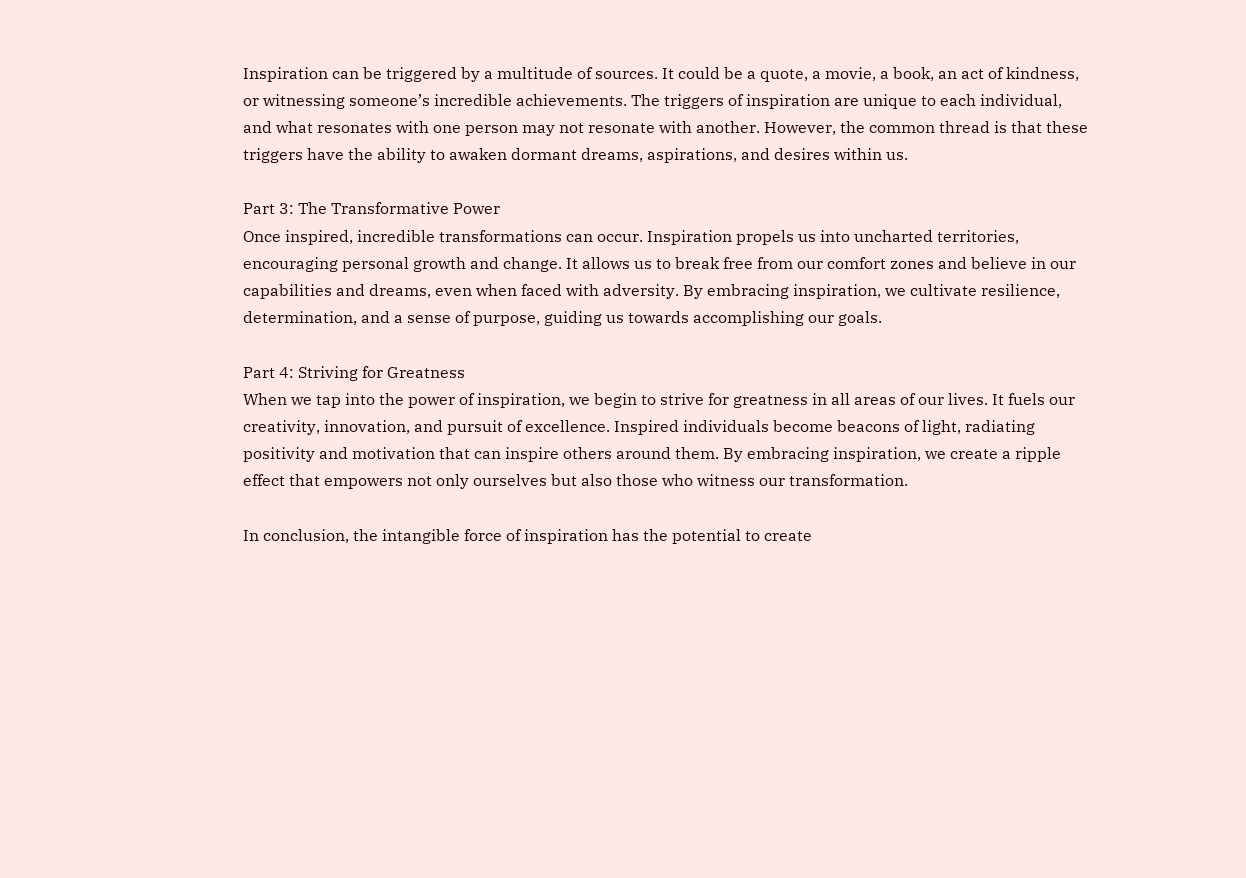Inspiration can be triggered by a multitude of sources. It could be a quote, a movie, a book, an act of kindness, or witnessing someone’s incredible achievements. The triggers of inspiration are unique to each individual, and what resonates with one person may not resonate with another. However, the common thread is that these triggers have the ability to awaken dormant dreams, aspirations, and desires within us.

Part 3: The Transformative Power
Once inspired, incredible transformations can occur. Inspiration propels us into uncharted territories, encouraging personal growth and change. It allows us to break free from our comfort zones and believe in our capabilities and dreams, even when faced with adversity. By embracing inspiration, we cultivate resilience, determination, and a sense of purpose, guiding us towards accomplishing our goals.

Part 4: Striving for Greatness
When we tap into the power of inspiration, we begin to strive for greatness in all areas of our lives. It fuels our creativity, innovation, and pursuit of excellence. Inspired individuals become beacons of light, radiating positivity and motivation that can inspire others around them. By embracing inspiration, we create a ripple effect that empowers not only ourselves but also those who witness our transformation.

In conclusion, the intangible force of inspiration has the potential to create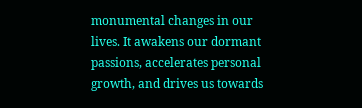monumental changes in our lives. It awakens our dormant passions, accelerates personal growth, and drives us towards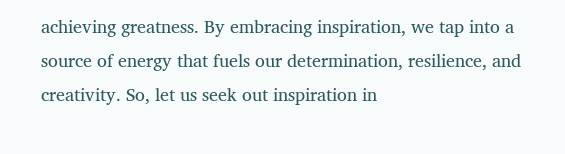achieving greatness. By embracing inspiration, we tap into a source of energy that fuels our determination, resilience, and creativity. So, let us seek out inspiration in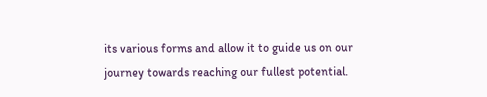its various forms and allow it to guide us on our journey towards reaching our fullest potential.